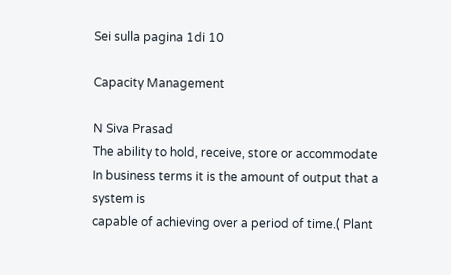Sei sulla pagina 1di 10

Capacity Management

N Siva Prasad
The ability to hold, receive, store or accommodate
In business terms it is the amount of output that a system is
capable of achieving over a period of time.( Plant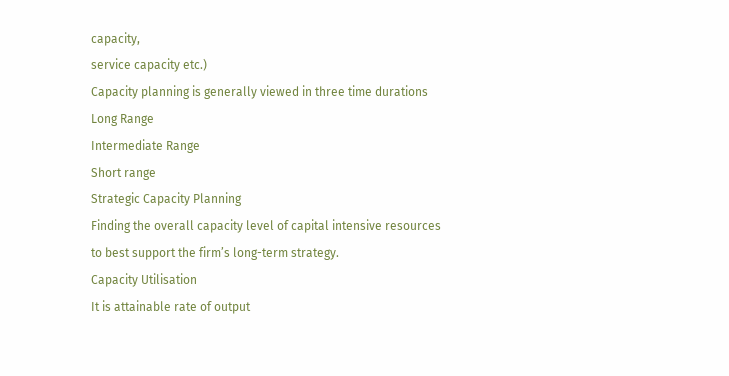capacity,
service capacity etc.)
Capacity planning is generally viewed in three time durations
Long Range
Intermediate Range
Short range
Strategic Capacity Planning
Finding the overall capacity level of capital intensive resources
to best support the firm’s long-term strategy.
Capacity Utilisation
It is attainable rate of output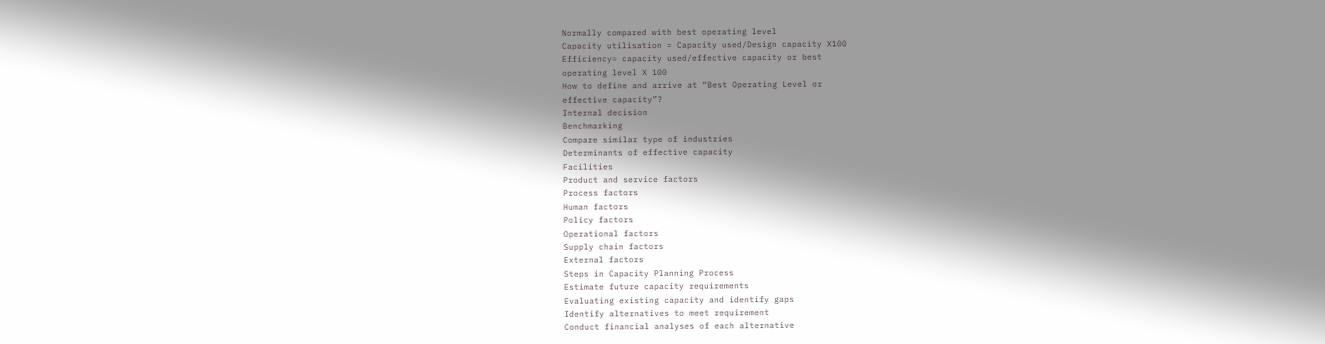Normally compared with best operating level
Capacity utilisation = Capacity used/Design capacity X100
Efficiency= capacity used/effective capacity or best
operating level X 100
How to define and arrive at “Best Operating Level or
effective capacity”?
Internal decision
Benchmarking
Compare similar type of industries
Determinants of effective capacity
Facilities
Product and service factors
Process factors
Human factors
Policy factors
Operational factors
Supply chain factors
External factors
Steps in Capacity Planning Process
Estimate future capacity requirements
Evaluating existing capacity and identify gaps
Identify alternatives to meet requirement
Conduct financial analyses of each alternative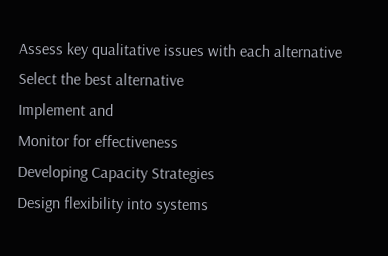Assess key qualitative issues with each alternative
Select the best alternative
Implement and
Monitor for effectiveness
Developing Capacity Strategies
Design flexibility into systems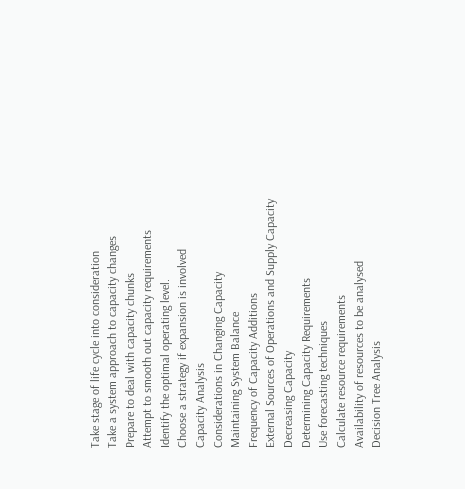Take stage of life cycle into consideration
Take a system approach to capacity changes
Prepare to deal with capacity chunks
Attempt to smooth out capacity requirements
Identify the optimal operating level.
Choose a strategy if expansion is involved
Capacity Analysis
Considerations in Changing Capacity
Maintaining System Balance
Frequency of Capacity Additions
External Sources of Operations and Supply Capacity
Decreasing Capacity
Determining Capacity Requirements
Use forecasting techniques
Calculate resource requirements
Availability of resources to be analysed
Decision Tree Analysis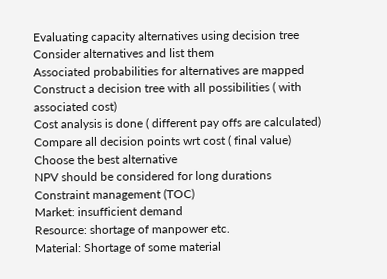Evaluating capacity alternatives using decision tree
Consider alternatives and list them
Associated probabilities for alternatives are mapped
Construct a decision tree with all possibilities ( with
associated cost)
Cost analysis is done ( different pay offs are calculated)
Compare all decision points wrt cost ( final value)
Choose the best alternative
NPV should be considered for long durations
Constraint management (TOC)
Market: insufficient demand
Resource: shortage of manpower etc.
Material: Shortage of some material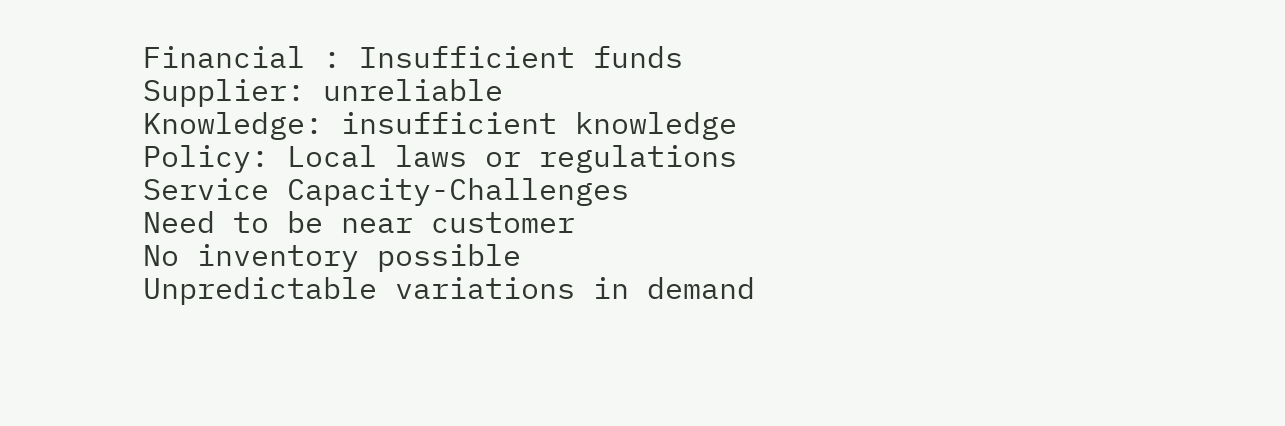Financial : Insufficient funds
Supplier: unreliable
Knowledge: insufficient knowledge
Policy: Local laws or regulations
Service Capacity-Challenges
Need to be near customer
No inventory possible
Unpredictable variations in demand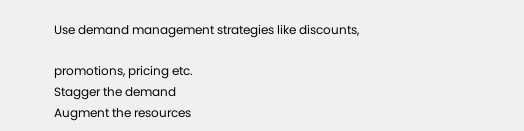Use demand management strategies like discounts,

promotions, pricing etc.
Stagger the demand
Augment the resources